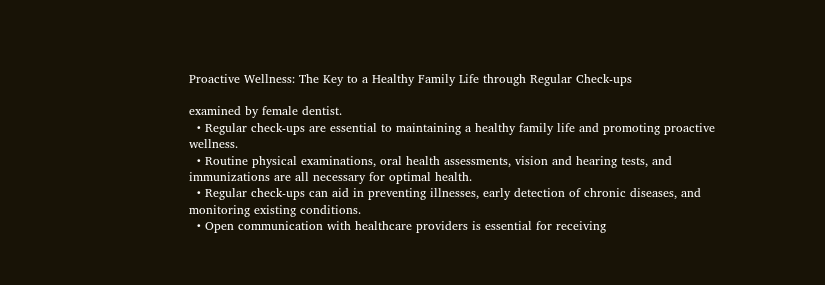Proactive Wellness: The Key to a Healthy Family Life through Regular Check-ups

examined by female dentist.
  • Regular check-ups are essential to maintaining a healthy family life and promoting proactive wellness.
  • Routine physical examinations, oral health assessments, vision and hearing tests, and immunizations are all necessary for optimal health.
  • Regular check-ups can aid in preventing illnesses, early detection of chronic diseases, and monitoring existing conditions.
  • Open communication with healthcare providers is essential for receiving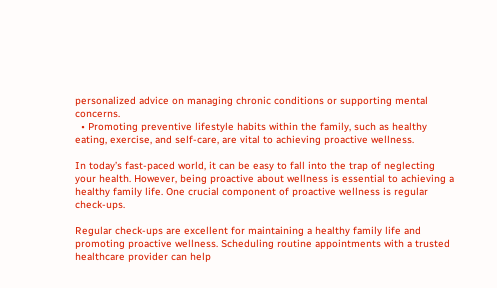personalized advice on managing chronic conditions or supporting mental concerns.
  • Promoting preventive lifestyle habits within the family, such as healthy eating, exercise, and self-care, are vital to achieving proactive wellness.

In today’s fast-paced world, it can be easy to fall into the trap of neglecting your health. However, being proactive about wellness is essential to achieving a healthy family life. One crucial component of proactive wellness is regular check-ups.

Regular check-ups are excellent for maintaining a healthy family life and promoting proactive wellness. Scheduling routine appointments with a trusted healthcare provider can help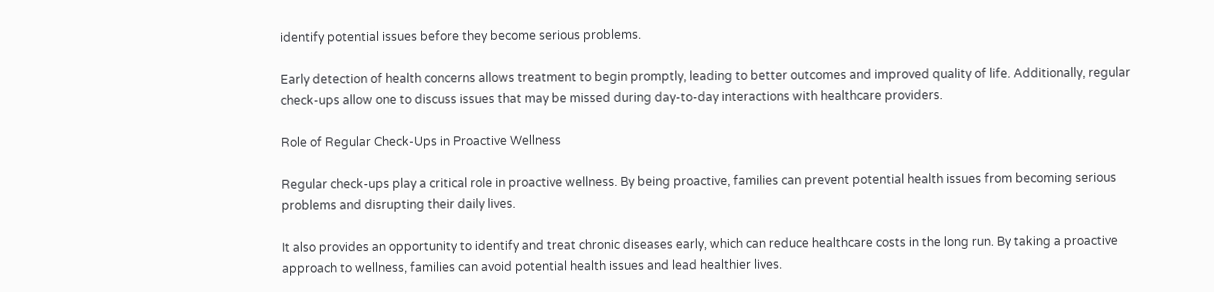identify potential issues before they become serious problems.

Early detection of health concerns allows treatment to begin promptly, leading to better outcomes and improved quality of life. Additionally, regular check-ups allow one to discuss issues that may be missed during day-to-day interactions with healthcare providers.

Role of Regular Check-Ups in Proactive Wellness

Regular check-ups play a critical role in proactive wellness. By being proactive, families can prevent potential health issues from becoming serious problems and disrupting their daily lives.

It also provides an opportunity to identify and treat chronic diseases early, which can reduce healthcare costs in the long run. By taking a proactive approach to wellness, families can avoid potential health issues and lead healthier lives.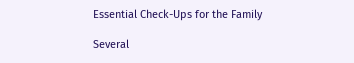Essential Check-Ups for the Family

Several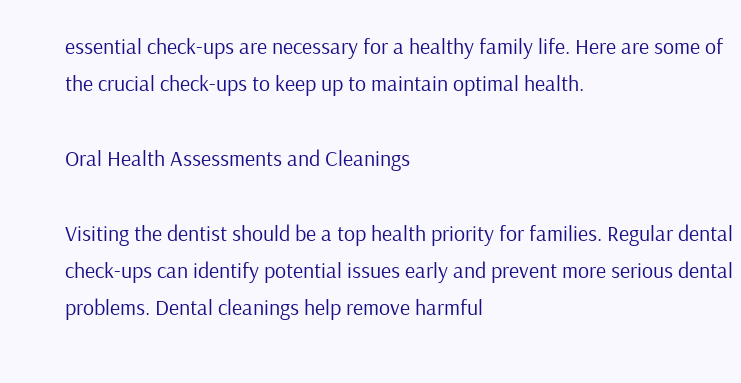essential check-ups are necessary for a healthy family life. Here are some of the crucial check-ups to keep up to maintain optimal health.

Oral Health Assessments and Cleanings

Visiting the dentist should be a top health priority for families. Regular dental check-ups can identify potential issues early and prevent more serious dental problems. Dental cleanings help remove harmful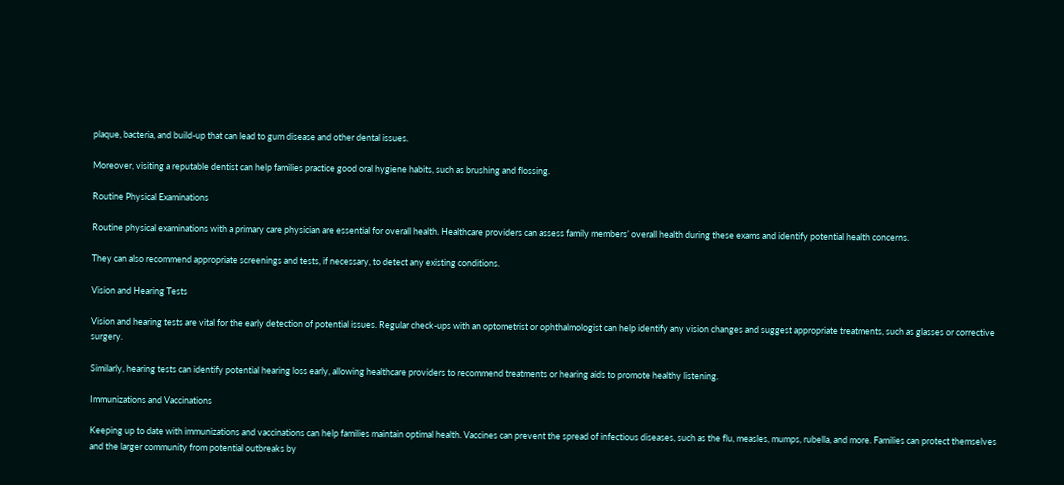plaque, bacteria, and build-up that can lead to gum disease and other dental issues.

Moreover, visiting a reputable dentist can help families practice good oral hygiene habits, such as brushing and flossing.

Routine Physical Examinations

Routine physical examinations with a primary care physician are essential for overall health. Healthcare providers can assess family members’ overall health during these exams and identify potential health concerns.

They can also recommend appropriate screenings and tests, if necessary, to detect any existing conditions.

Vision and Hearing Tests

Vision and hearing tests are vital for the early detection of potential issues. Regular check-ups with an optometrist or ophthalmologist can help identify any vision changes and suggest appropriate treatments, such as glasses or corrective surgery.

Similarly, hearing tests can identify potential hearing loss early, allowing healthcare providers to recommend treatments or hearing aids to promote healthy listening.

Immunizations and Vaccinations

Keeping up to date with immunizations and vaccinations can help families maintain optimal health. Vaccines can prevent the spread of infectious diseases, such as the flu, measles, mumps, rubella, and more. Families can protect themselves and the larger community from potential outbreaks by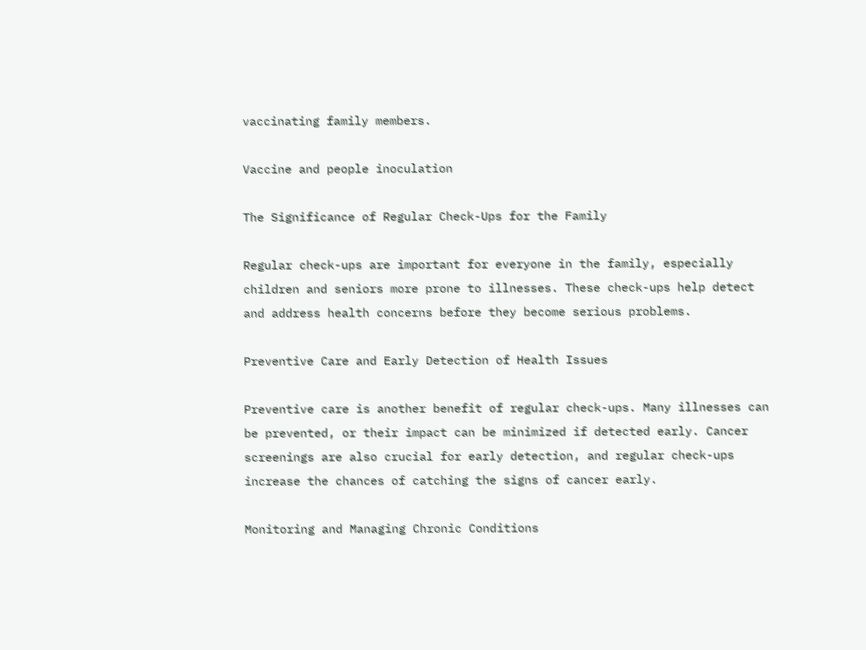vaccinating family members.

Vaccine and people inoculation

The Significance of Regular Check-Ups for the Family

Regular check-ups are important for everyone in the family, especially children and seniors more prone to illnesses. These check-ups help detect and address health concerns before they become serious problems.

Preventive Care and Early Detection of Health Issues

Preventive care is another benefit of regular check-ups. Many illnesses can be prevented, or their impact can be minimized if detected early. Cancer screenings are also crucial for early detection, and regular check-ups increase the chances of catching the signs of cancer early.

Monitoring and Managing Chronic Conditions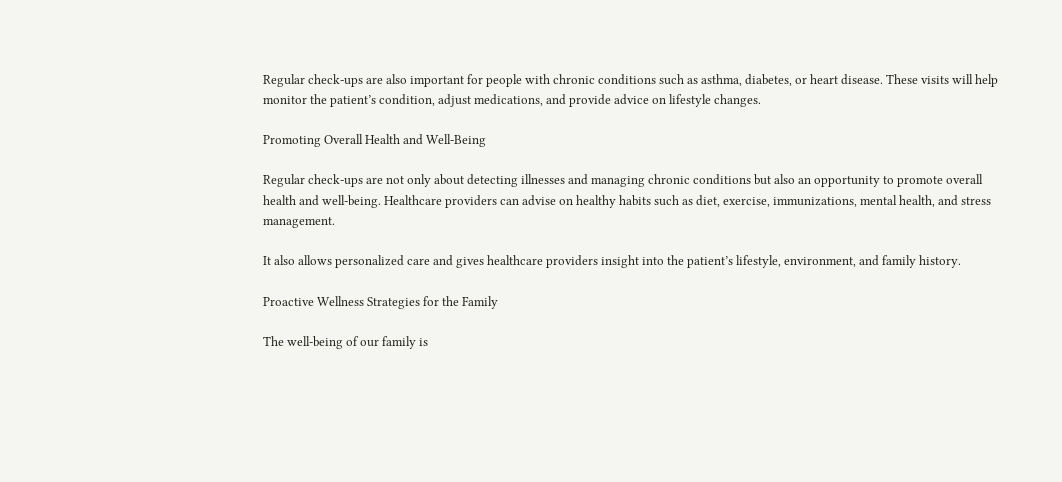Regular check-ups are also important for people with chronic conditions such as asthma, diabetes, or heart disease. These visits will help monitor the patient’s condition, adjust medications, and provide advice on lifestyle changes.

Promoting Overall Health and Well-Being

Regular check-ups are not only about detecting illnesses and managing chronic conditions but also an opportunity to promote overall health and well-being. Healthcare providers can advise on healthy habits such as diet, exercise, immunizations, mental health, and stress management.

It also allows personalized care and gives healthcare providers insight into the patient’s lifestyle, environment, and family history.

Proactive Wellness Strategies for the Family

The well-being of our family is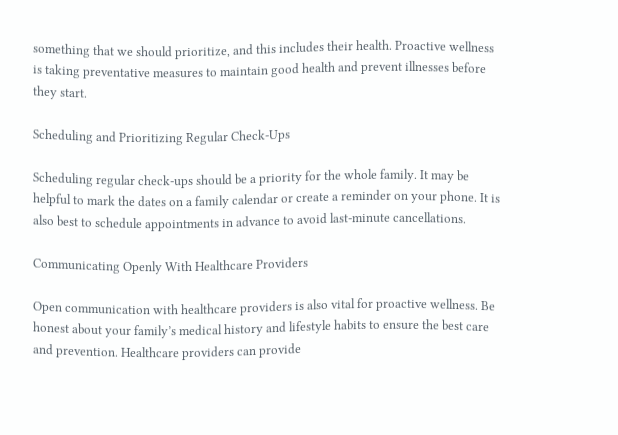something that we should prioritize, and this includes their health. Proactive wellness is taking preventative measures to maintain good health and prevent illnesses before they start.

Scheduling and Prioritizing Regular Check-Ups

Scheduling regular check-ups should be a priority for the whole family. It may be helpful to mark the dates on a family calendar or create a reminder on your phone. It is also best to schedule appointments in advance to avoid last-minute cancellations.

Communicating Openly With Healthcare Providers

Open communication with healthcare providers is also vital for proactive wellness. Be honest about your family’s medical history and lifestyle habits to ensure the best care and prevention. Healthcare providers can provide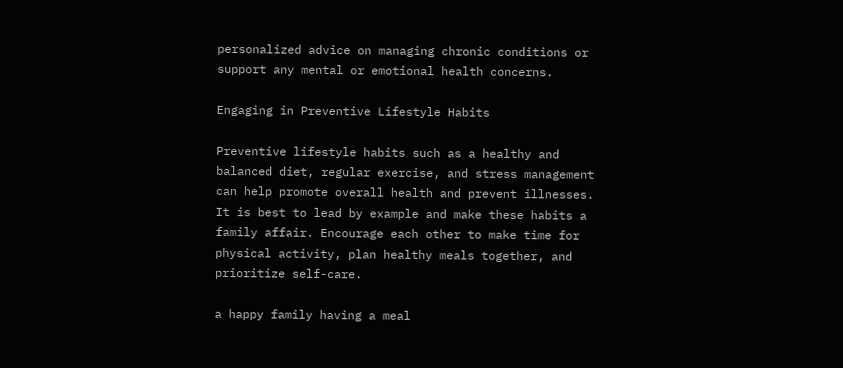personalized advice on managing chronic conditions or support any mental or emotional health concerns.

Engaging in Preventive Lifestyle Habits

Preventive lifestyle habits such as a healthy and balanced diet, regular exercise, and stress management can help promote overall health and prevent illnesses. It is best to lead by example and make these habits a family affair. Encourage each other to make time for physical activity, plan healthy meals together, and prioritize self-care.

a happy family having a meal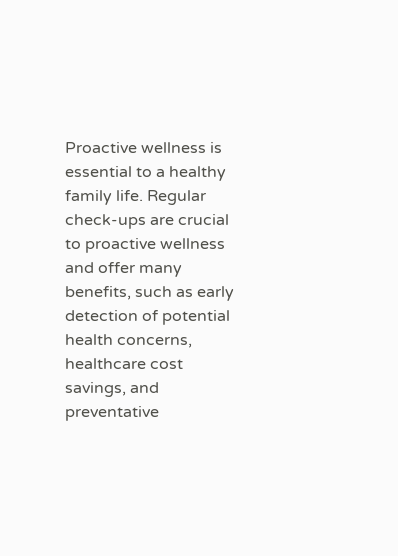Proactive wellness is essential to a healthy family life. Regular check-ups are crucial to proactive wellness and offer many benefits, such as early detection of potential health concerns, healthcare cost savings, and preventative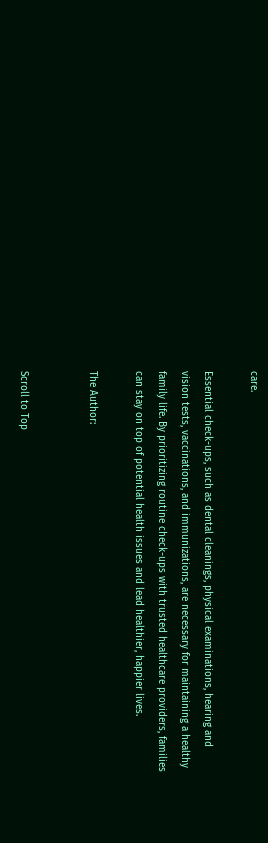care.

Essential check-ups, such as dental cleanings, physical examinations, hearing and vision tests, vaccinations, and immunizations, are necessary for maintaining a healthy family life. By prioritizing routine check-ups with trusted healthcare providers, families can stay on top of potential health issues and lead healthier, happier lives.

The Author:


Scroll to Top